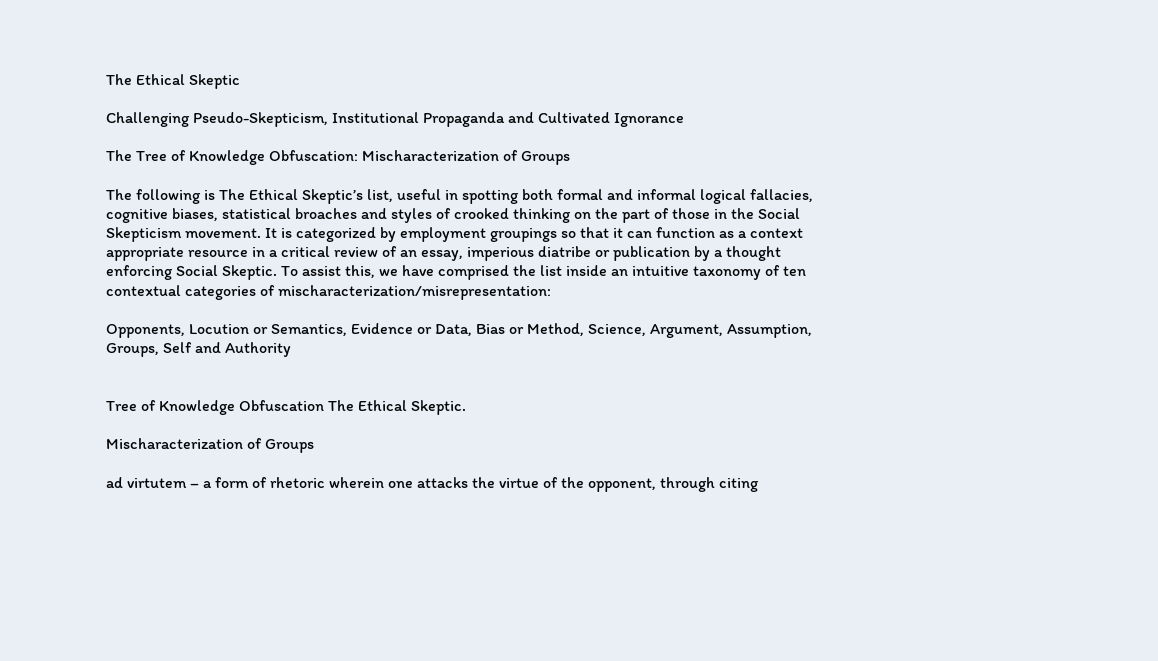The Ethical Skeptic

Challenging Pseudo-Skepticism, Institutional Propaganda and Cultivated Ignorance

The Tree of Knowledge Obfuscation: Mischaracterization of Groups

The following is The Ethical Skeptic’s list, useful in spotting both formal and informal logical fallacies, cognitive biases, statistical broaches and styles of crooked thinking on the part of those in the Social Skepticism movement. It is categorized by employment groupings so that it can function as a context appropriate resource in a critical review of an essay, imperious diatribe or publication by a thought enforcing Social Skeptic. To assist this, we have comprised the list inside an intuitive taxonomy of ten contextual categories of mischaracterization/misrepresentation:

Opponents, Locution or Semantics, Evidence or Data, Bias or Method, Science, Argument, Assumption, Groups, Self and Authority


Tree of Knowledge Obfuscation The Ethical Skeptic.

Mischaracterization of Groups

ad virtutem – a form of rhetoric wherein one attacks the virtue of the opponent, through citing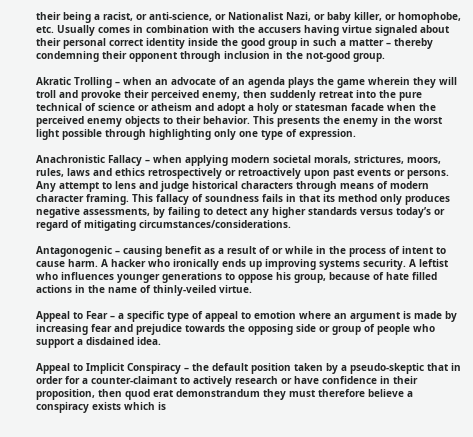their being a racist, or anti-science, or Nationalist Nazi, or baby killer, or homophobe, etc. Usually comes in combination with the accusers having virtue signaled about their personal correct identity inside the good group in such a matter – thereby condemning their opponent through inclusion in the not-good group.

Akratic Trolling – when an advocate of an agenda plays the game wherein they will troll and provoke their perceived enemy, then suddenly retreat into the pure technical of science or atheism and adopt a holy or statesman facade when the perceived enemy objects to their behavior. This presents the enemy in the worst light possible through highlighting only one type of expression.

Anachronistic Fallacy – when applying modern societal morals, strictures, moors, rules, laws and ethics retrospectively or retroactively upon past events or persons. Any attempt to lens and judge historical characters through means of modern character framing. This fallacy of soundness fails in that its method only produces negative assessments, by failing to detect any higher standards versus today’s or regard of mitigating circumstances/considerations.

Antagonogenic – causing benefit as a result of or while in the process of intent to cause harm. A hacker who ironically ends up improving systems security. A leftist who influences younger generations to oppose his group, because of hate filled actions in the name of thinly-veiled virtue.

Appeal to Fear – a specific type of appeal to emotion where an argument is made by increasing fear and prejudice towards the opposing side or group of people who support a disdained idea.

Appeal to Implicit Conspiracy – the default position taken by a pseudo-skeptic that in order for a counter-claimant to actively research or have confidence in their proposition, then quod erat demonstrandum they must therefore believe a conspiracy exists which is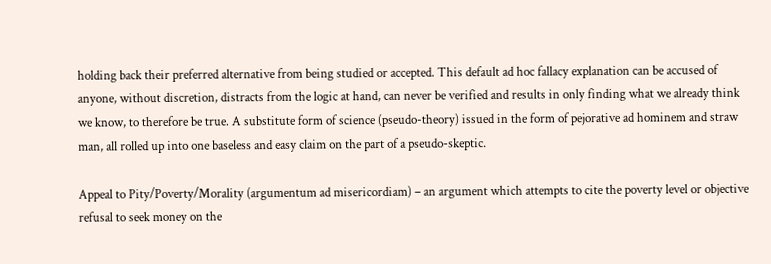holding back their preferred alternative from being studied or accepted. This default ad hoc fallacy explanation can be accused of anyone, without discretion, distracts from the logic at hand, can never be verified and results in only finding what we already think we know, to therefore be true. A substitute form of science (pseudo-theory) issued in the form of pejorative ad hominem and straw man, all rolled up into one baseless and easy claim on the part of a pseudo-skeptic.

Appeal to Pity/Poverty/Morality (argumentum ad misericordiam) – an argument which attempts to cite the poverty level or objective refusal to seek money on the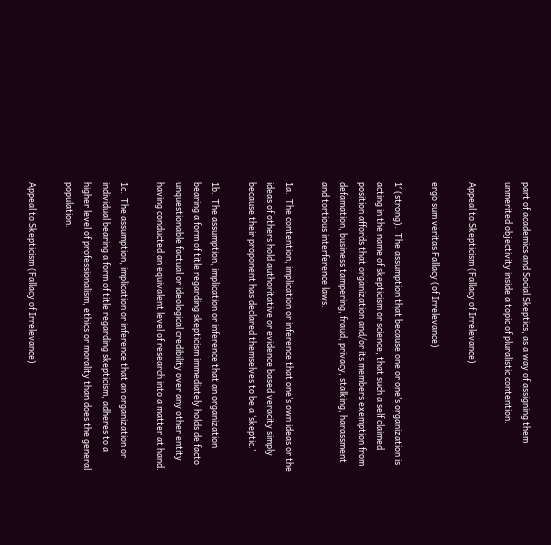part of academics and Social Skeptics, as a way of assigning them unmerited objectivity inside a topic of pluralistic contention.

Appeal to Skepticism (Fallacy of Irrelevance)

ergo sum veritas Fallacy (of Irrelevance)

1′ (strong).  The assumption that because one or one’s organization is acting in the name of skepticism or science, that such a self claimed position affords that organization and/or its members exemption from defamation, business tampering, fraud, privacy, stalking, harassment and tortious interference laws.

1a.  The contention, implication or inference that one’s own ideas or the ideas of others hold authoritative or evidence based veracity simply because their proponent has declared themselves to be a ‘skeptic.’

1b.  The assumption, implication or inference that an organization bearing a form of title regarding skepticism immediately holds de facto unquestionable factual or ideological credibility over any other entity having conducted an equivalent level of research into a matter at hand.

1c.  The assumption, implication or inference that an organization or individual bearing a form of title regarding skepticism, adheres to a higher level of professionalism, ethics or morality than does the general population.

Appeal to Skepticism (Fallacy of Irrelevance)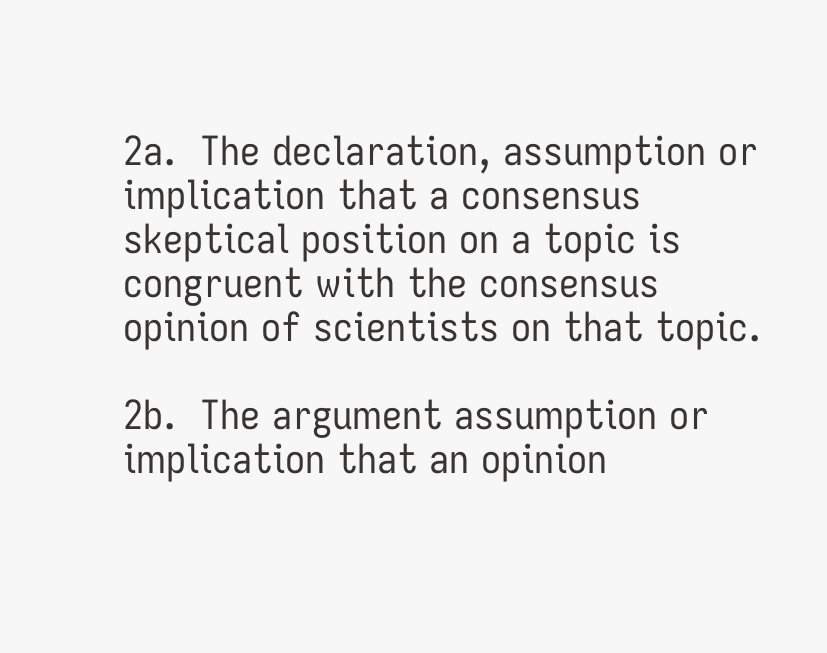2a.  The declaration, assumption or implication that a consensus skeptical position on a topic is congruent with the consensus opinion of scientists on that topic.

2b.  The argument assumption or implication that an opinion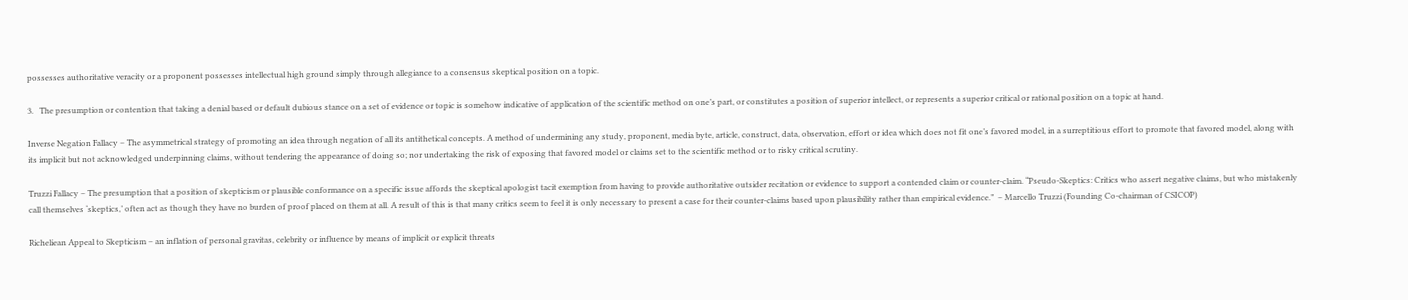possesses authoritative veracity or a proponent possesses intellectual high ground simply through allegiance to a consensus skeptical position on a topic.

3.   The presumption or contention that taking a denial based or default dubious stance on a set of evidence or topic is somehow indicative of application of the scientific method on one’s part, or constitutes a position of superior intellect, or represents a superior critical or rational position on a topic at hand.

Inverse Negation Fallacy – The asymmetrical strategy of promoting an idea through negation of all its antithetical concepts. A method of undermining any study, proponent, media byte, article, construct, data, observation, effort or idea which does not fit one’s favored model, in a surreptitious effort to promote that favored model, along with its implicit but not acknowledged underpinning claims, without tendering the appearance of doing so; nor undertaking the risk of exposing that favored model or claims set to the scientific method or to risky critical scrutiny.

Truzzi Fallacy – The presumption that a position of skepticism or plausible conformance on a specific issue affords the skeptical apologist tacit exemption from having to provide authoritative outsider recitation or evidence to support a contended claim or counter-claim. “Pseudo-Skeptics: Critics who assert negative claims, but who mistakenly call themselves ‘skeptics,’ often act as though they have no burden of proof placed on them at all. A result of this is that many critics seem to feel it is only necessary to present a case for their counter-claims based upon plausibility rather than empirical evidence.”  – Marcello Truzzi (Founding Co-chairman of CSICOP)

Richeliean Appeal to Skepticism – an inflation of personal gravitas, celebrity or influence by means of implicit or explicit threats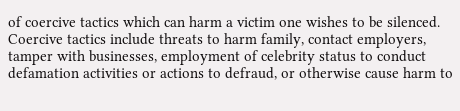of coercive tactics which can harm a victim one wishes to be silenced. Coercive tactics include threats to harm family, contact employers, tamper with businesses, employment of celebrity status to conduct defamation activities or actions to defraud, or otherwise cause harm to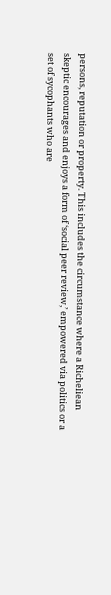persons, reputation or property. This includes the circumstance where a Richeliean skeptic encourages and enjoys a form of ‘social peer review,’ empowered via politics or a set of sycophants who are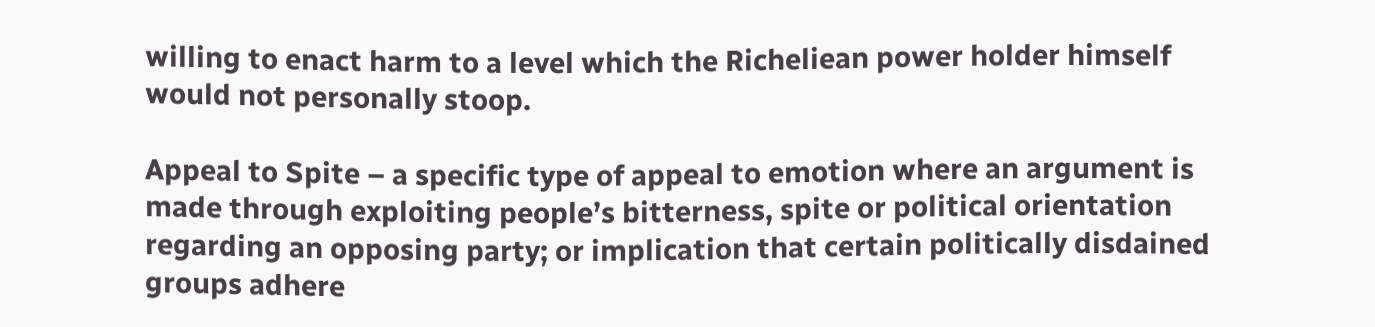willing to enact harm to a level which the Richeliean power holder himself would not personally stoop.

Appeal to Spite – a specific type of appeal to emotion where an argument is made through exploiting people’s bitterness, spite or political orientation regarding an opposing party; or implication that certain politically disdained groups adhere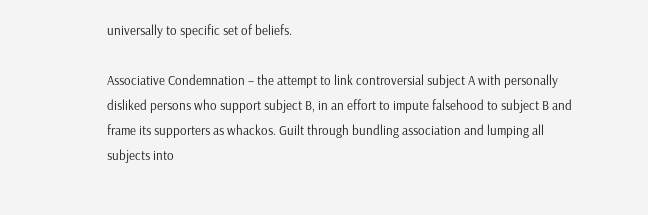universally to specific set of beliefs.

Associative Condemnation – the attempt to link controversial subject A with personally disliked persons who support subject B, in an effort to impute falsehood to subject B and frame its supporters as whackos. Guilt through bundling association and lumping all subjects into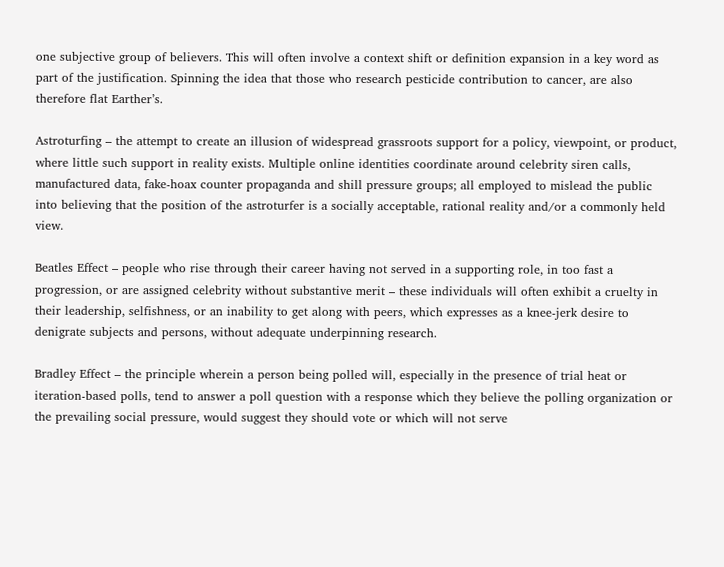one subjective group of believers. This will often involve a context shift or definition expansion in a key word as part of the justification. Spinning the idea that those who research pesticide contribution to cancer, are also therefore flat Earther’s.

Astroturfing – the attempt to create an illusion of widespread grassroots support for a policy, viewpoint, or product, where little such support in reality exists. Multiple online identities coordinate around celebrity siren calls, manufactured data, fake-hoax counter propaganda and shill pressure groups; all employed to mislead the public into believing that the position of the astroturfer is a socially acceptable, rational reality and/or a commonly held view.

Beatles Effect – people who rise through their career having not served in a supporting role, in too fast a progression, or are assigned celebrity without substantive merit – these individuals will often exhibit a cruelty in their leadership, selfishness, or an inability to get along with peers, which expresses as a knee-jerk desire to denigrate subjects and persons, without adequate underpinning research.

Bradley Effect – the principle wherein a person being polled will, especially in the presence of trial heat or iteration-based polls, tend to answer a poll question with a response which they believe the polling organization or the prevailing social pressure, would suggest they should vote or which will not serve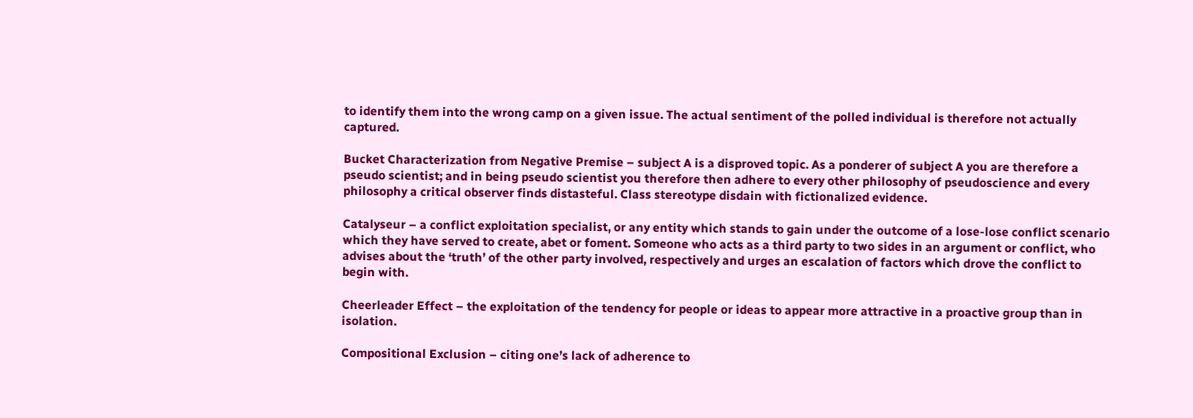to identify them into the wrong camp on a given issue. The actual sentiment of the polled individual is therefore not actually captured.

Bucket Characterization from Negative Premise – subject A is a disproved topic. As a ponderer of subject A you are therefore a pseudo scientist; and in being pseudo scientist you therefore then adhere to every other philosophy of pseudoscience and every philosophy a critical observer finds distasteful. Class stereotype disdain with fictionalized evidence.

Catalyseur – a conflict exploitation specialist, or any entity which stands to gain under the outcome of a lose-lose conflict scenario which they have served to create, abet or foment. Someone who acts as a third party to two sides in an argument or conflict, who advises about the ‘truth’ of the other party involved, respectively and urges an escalation of factors which drove the conflict to begin with.

Cheerleader Effect – the exploitation of the tendency for people or ideas to appear more attractive in a proactive group than in isolation.

Compositional Exclusion – citing one’s lack of adherence to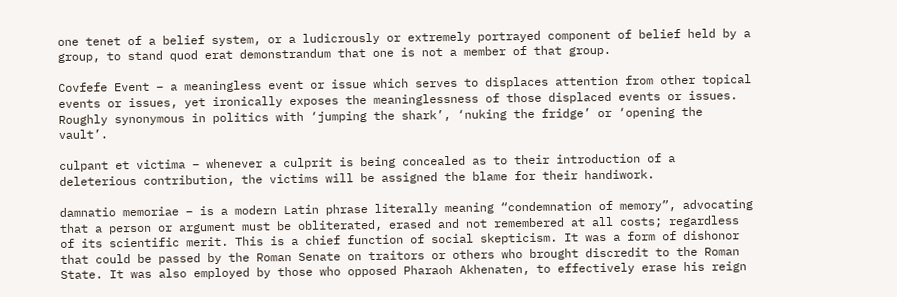one tenet of a belief system, or a ludicrously or extremely portrayed component of belief held by a group, to stand quod erat demonstrandum that one is not a member of that group.

Covfefe Event – a meaningless event or issue which serves to displaces attention from other topical events or issues, yet ironically exposes the meaninglessness of those displaced events or issues. Roughly synonymous in politics with ‘jumping the shark’, ‘nuking the fridge’ or ‘opening the vault’.

culpant et victima – whenever a culprit is being concealed as to their introduction of a deleterious contribution, the victims will be assigned the blame for their handiwork.

damnatio memoriae – is a modern Latin phrase literally meaning “condemnation of memory”, advocating that a person or argument must be obliterated, erased and not remembered at all costs; regardless of its scientific merit. This is a chief function of social skepticism. It was a form of dishonor that could be passed by the Roman Senate on traitors or others who brought discredit to the Roman State. It was also employed by those who opposed Pharaoh Akhenaten, to effectively erase his reign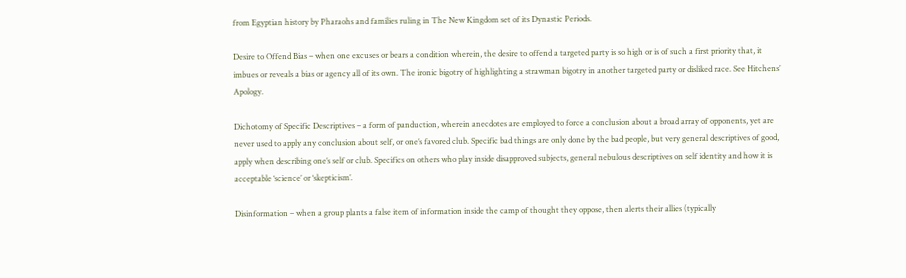from Egyptian history by Pharaohs and families ruling in The New Kingdom set of its Dynastic Periods.

Desire to Offend Bias – when one excuses or bears a condition wherein, the desire to offend a targeted party is so high or is of such a first priority that, it imbues or reveals a bias or agency all of its own. The ironic bigotry of highlighting a strawman bigotry in another targeted party or disliked race. See Hitchens’ Apology.

Dichotomy of Specific Descriptives – a form of panduction, wherein anecdotes are employed to force a conclusion about a broad array of opponents, yet are never used to apply any conclusion about self, or one’s favored club. Specific bad things are only done by the bad people, but very general descriptives of good, apply when describing one’s self or club. Specifics on others who play inside disapproved subjects, general nebulous descriptives on self identity and how it is acceptable ‘science’ or ‘skepticism’.

Disinformation – when a group plants a false item of information inside the camp of thought they oppose, then alerts their allies (typically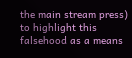the main stream press) to highlight this falsehood as a means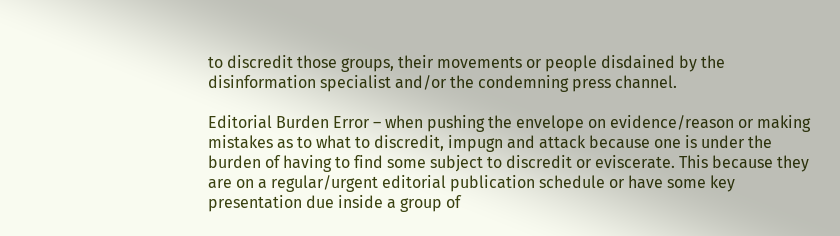to discredit those groups, their movements or people disdained by the disinformation specialist and/or the condemning press channel.

Editorial Burden Error – when pushing the envelope on evidence/reason or making mistakes as to what to discredit, impugn and attack because one is under the burden of having to find some subject to discredit or eviscerate. This because they are on a regular/urgent editorial publication schedule or have some key presentation due inside a group of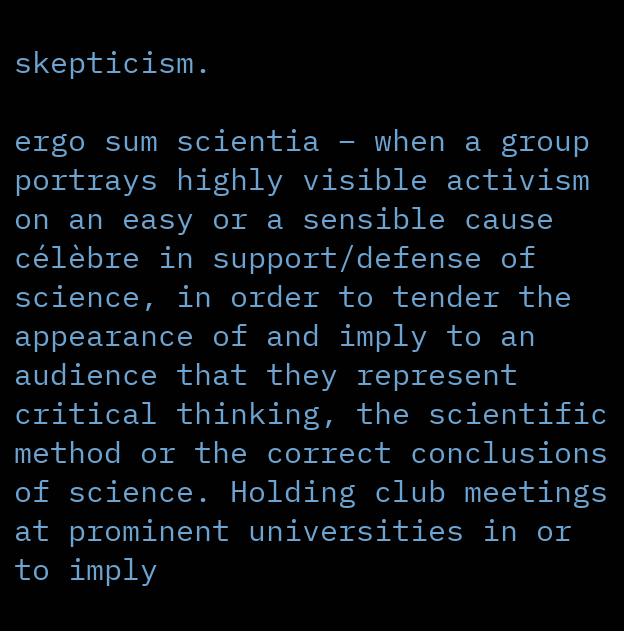skepticism.

ergo sum scientia – when a group portrays highly visible activism on an easy or a sensible cause célèbre in support/defense of science, in order to tender the appearance of and imply to an audience that they represent critical thinking, the scientific method or the correct conclusions of science. Holding club meetings at prominent universities in or to imply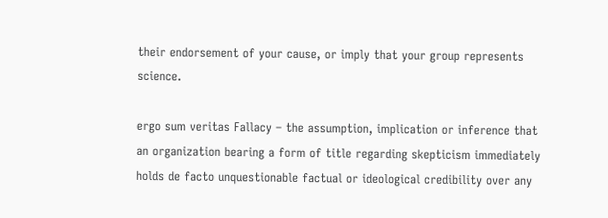their endorsement of your cause, or imply that your group represents science.

ergo sum veritas Fallacy – the assumption, implication or inference that an organization bearing a form of title regarding skepticism immediately holds de facto unquestionable factual or ideological credibility over any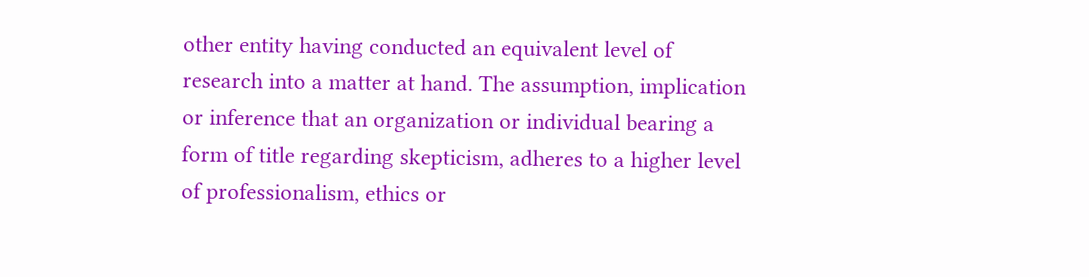other entity having conducted an equivalent level of research into a matter at hand. The assumption, implication or inference that an organization or individual bearing a form of title regarding skepticism, adheres to a higher level of professionalism, ethics or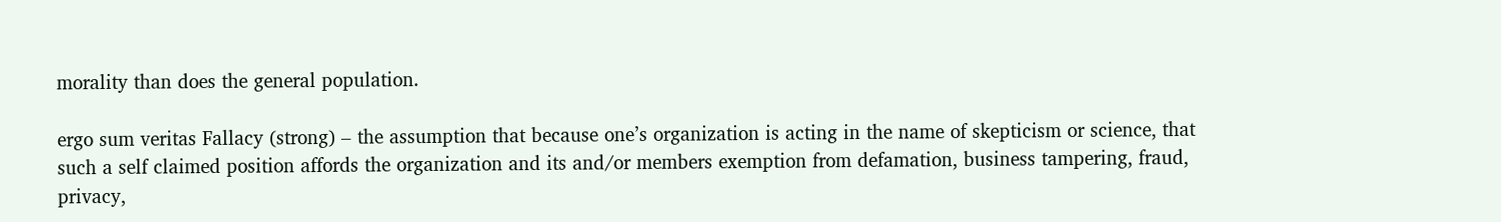morality than does the general population.

ergo sum veritas Fallacy (strong) – the assumption that because one’s organization is acting in the name of skepticism or science, that such a self claimed position affords the organization and its and/or members exemption from defamation, business tampering, fraud, privacy,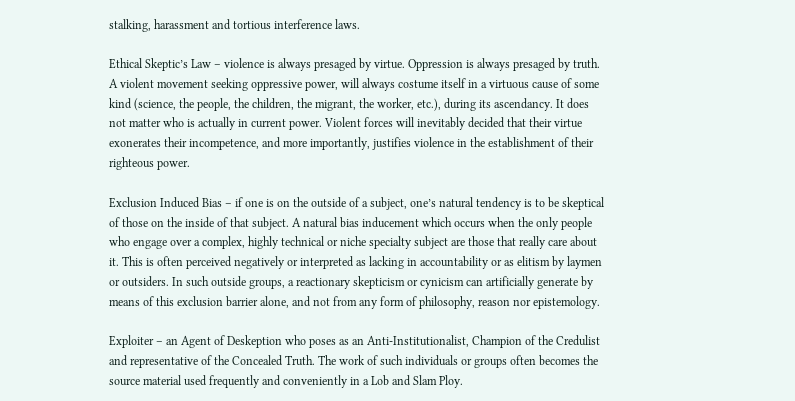stalking, harassment and tortious interference laws.

Ethical Skeptic’s Law – violence is always presaged by virtue. Oppression is always presaged by truth. A violent movement seeking oppressive power, will always costume itself in a virtuous cause of some kind (science, the people, the children, the migrant, the worker, etc.), during its ascendancy. It does not matter who is actually in current power. Violent forces will inevitably decided that their virtue exonerates their incompetence, and more importantly, justifies violence in the establishment of their righteous power.

Exclusion Induced Bias – if one is on the outside of a subject, one’s natural tendency is to be skeptical of those on the inside of that subject. A natural bias inducement which occurs when the only people who engage over a complex, highly technical or niche specialty subject are those that really care about it. This is often perceived negatively or interpreted as lacking in accountability or as elitism by laymen or outsiders. In such outside groups, a reactionary skepticism or cynicism can artificially generate by means of this exclusion barrier alone, and not from any form of philosophy, reason nor epistemology.

Exploiter – an Agent of Deskeption who poses as an Anti-Institutionalist, Champion of the Credulist and representative of the Concealed Truth. The work of such individuals or groups often becomes the source material used frequently and conveniently in a Lob and Slam Ploy.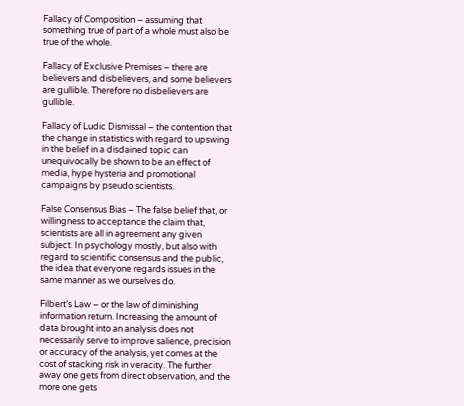Fallacy of Composition – assuming that something true of part of a whole must also be true of the whole.

Fallacy of Exclusive Premises – there are believers and disbelievers, and some believers are gullible. Therefore no disbelievers are gullible.

Fallacy of Ludic Dismissal – the contention that the change in statistics with regard to upswing in the belief in a disdained topic can unequivocally be shown to be an effect of media, hype hysteria and promotional campaigns by pseudo scientists.

False Consensus Bias – The false belief that, or willingness to acceptance the claim that, scientists are all in agreement any given subject. In psychology mostly, but also with regard to scientific consensus and the public, the idea that everyone regards issues in the same manner as we ourselves do.

Filbert’s Law – or the law of diminishing information return. Increasing the amount of data brought into an analysis does not necessarily serve to improve salience, precision or accuracy of the analysis, yet comes at the cost of stacking risk in veracity. The further away one gets from direct observation, and the more one gets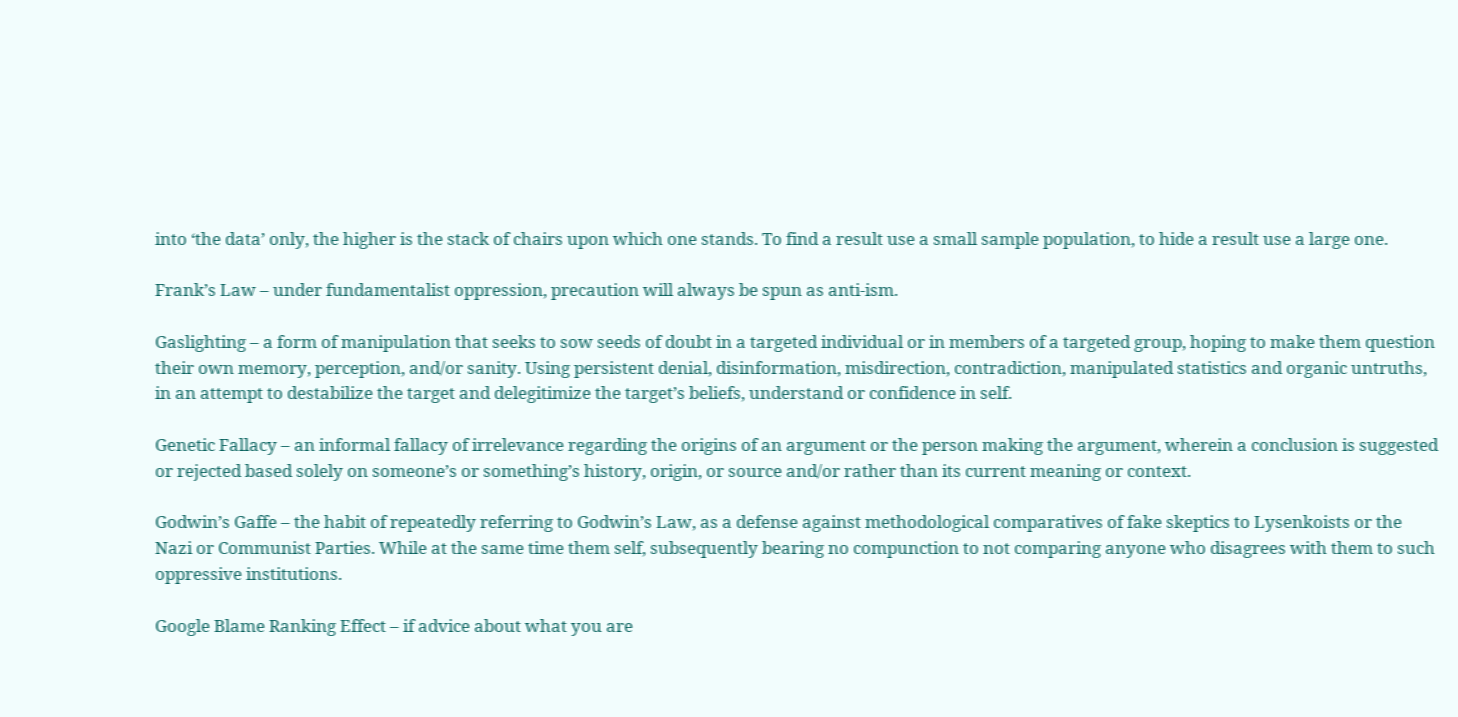into ‘the data’ only, the higher is the stack of chairs upon which one stands. To find a result use a small sample population, to hide a result use a large one.

Frank’s Law – under fundamentalist oppression, precaution will always be spun as anti-ism.

Gaslighting – a form of manipulation that seeks to sow seeds of doubt in a targeted individual or in members of a targeted group, hoping to make them question their own memory, perception, and/or sanity. Using persistent denial, disinformation, misdirection, contradiction, manipulated statistics and organic untruths, in an attempt to destabilize the target and delegitimize the target’s beliefs, understand or confidence in self.

Genetic Fallacy – an informal fallacy of irrelevance regarding the origins of an argument or the person making the argument, wherein a conclusion is suggested or rejected based solely on someone’s or something’s history, origin, or source and/or rather than its current meaning or context.

Godwin’s Gaffe – the habit of repeatedly referring to Godwin’s Law, as a defense against methodological comparatives of fake skeptics to Lysenkoists or the Nazi or Communist Parties. While at the same time them self, subsequently bearing no compunction to not comparing anyone who disagrees with them to such oppressive institutions.

Google Blame Ranking Effect – if advice about what you are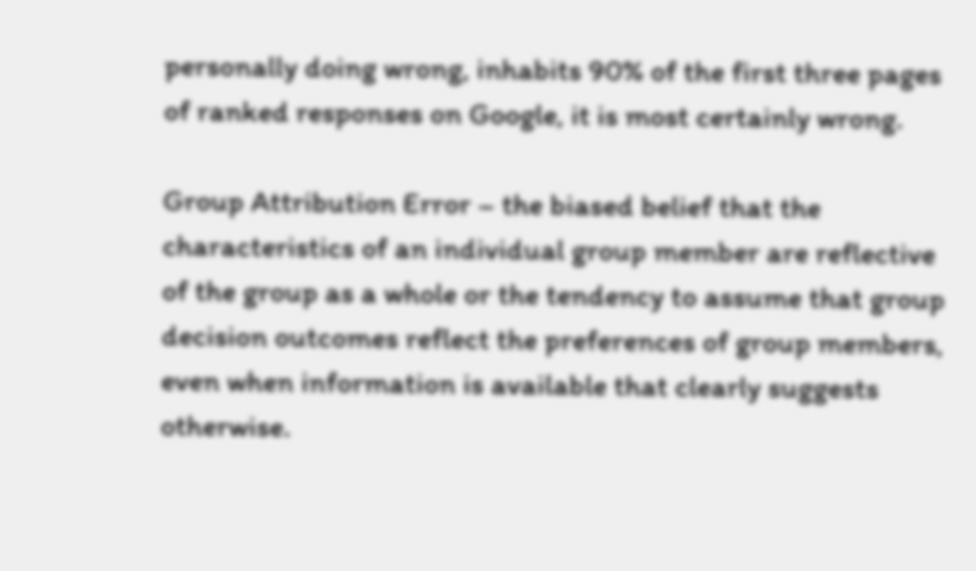personally doing wrong, inhabits 90% of the first three pages of ranked responses on Google, it is most certainly wrong.

Group Attribution Error – the biased belief that the characteristics of an individual group member are reflective of the group as a whole or the tendency to assume that group decision outcomes reflect the preferences of group members, even when information is available that clearly suggests otherwise.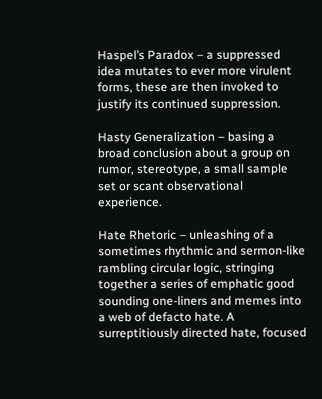Haspel’s Paradox – a suppressed idea mutates to ever more virulent forms, these are then invoked to justify its continued suppression.

Hasty Generalization – basing a broad conclusion about a group on rumor, stereotype, a small sample set or scant observational experience.

Hate Rhetoric – unleashing of a sometimes rhythmic and sermon-like rambling circular logic, stringing together a series of emphatic good sounding one-liners and memes into a web of defacto hate. A surreptitiously directed hate, focused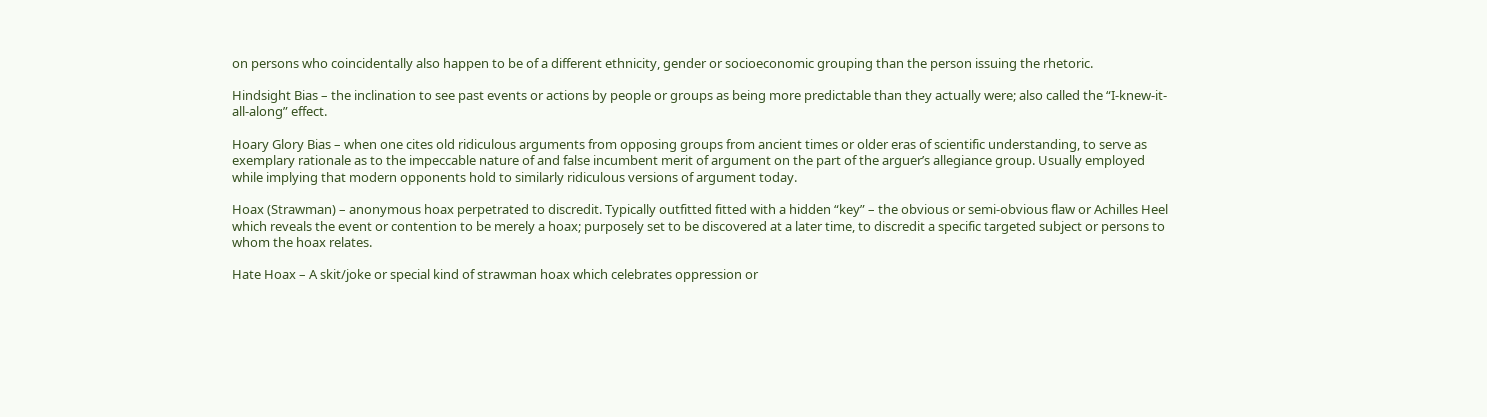on persons who coincidentally also happen to be of a different ethnicity, gender or socioeconomic grouping than the person issuing the rhetoric.

Hindsight Bias – the inclination to see past events or actions by people or groups as being more predictable than they actually were; also called the “I-knew-it-all-along” effect.

Hoary Glory Bias – when one cites old ridiculous arguments from opposing groups from ancient times or older eras of scientific understanding, to serve as exemplary rationale as to the impeccable nature of and false incumbent merit of argument on the part of the arguer’s allegiance group. Usually employed while implying that modern opponents hold to similarly ridiculous versions of argument today.

Hoax (Strawman) – anonymous hoax perpetrated to discredit. Typically outfitted fitted with a hidden “key” – the obvious or semi-obvious flaw or Achilles Heel which reveals the event or contention to be merely a hoax; purposely set to be discovered at a later time, to discredit a specific targeted subject or persons to whom the hoax relates.

Hate Hoax – A skit/joke or special kind of strawman hoax which celebrates oppression or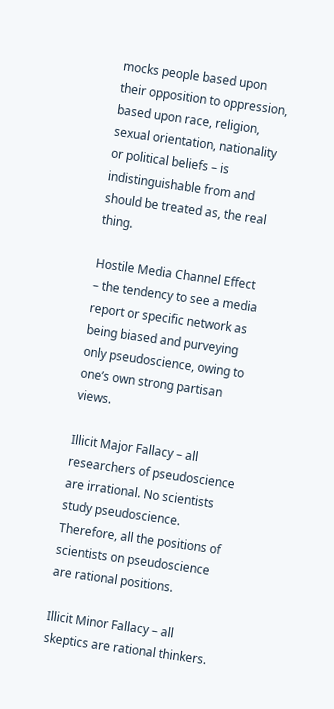mocks people based upon their opposition to oppression, based upon race, religion, sexual orientation, nationality or political beliefs – is indistinguishable from and should be treated as, the real thing.

Hostile Media Channel Effect – the tendency to see a media report or specific network as being biased and purveying only pseudoscience, owing to one’s own strong partisan views.

Illicit Major Fallacy – all researchers of pseudoscience are irrational. No scientists study pseudoscience. Therefore, all the positions of scientists on pseudoscience are rational positions.

Illicit Minor Fallacy – all skeptics are rational thinkers.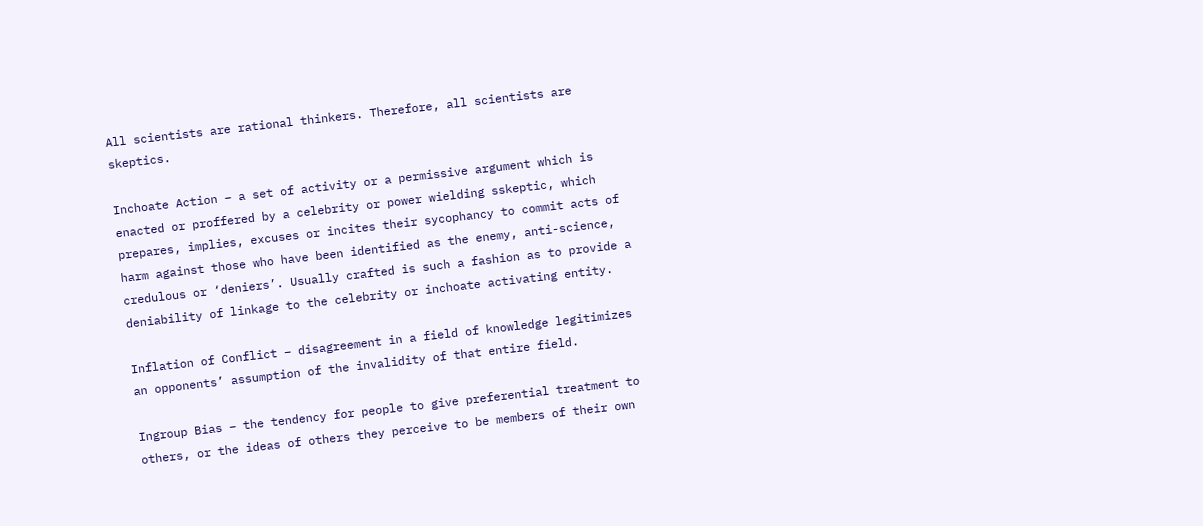All scientists are rational thinkers. Therefore, all scientists are skeptics.

Inchoate Action – a set of activity or a permissive argument which is enacted or proffered by a celebrity or power wielding sskeptic, which prepares, implies, excuses or incites their sycophancy to commit acts of harm against those who have been identified as the enemy, anti-science, credulous or ‘deniers’. Usually crafted is such a fashion as to provide a deniability of linkage to the celebrity or inchoate activating entity.

Inflation of Conflict – disagreement in a field of knowledge legitimizes an opponents’ assumption of the invalidity of that entire field.

Ingroup Bias – the tendency for people to give preferential treatment to others, or the ideas of others they perceive to be members of their own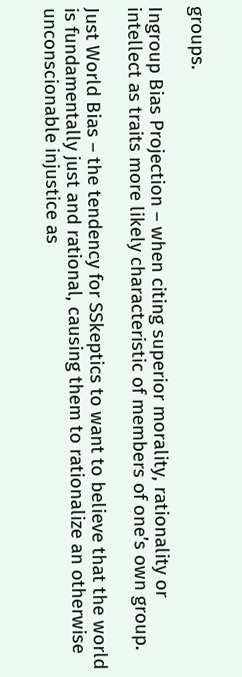groups.

Ingroup Bias Projection – when citing superior morality, rationality or intellect as traits more likely characteristic of members of one’s own group.

Just World Bias – the tendency for SSkeptics to want to believe that the world is fundamentally just and rational, causing them to rationalize an otherwise unconscionable injustice as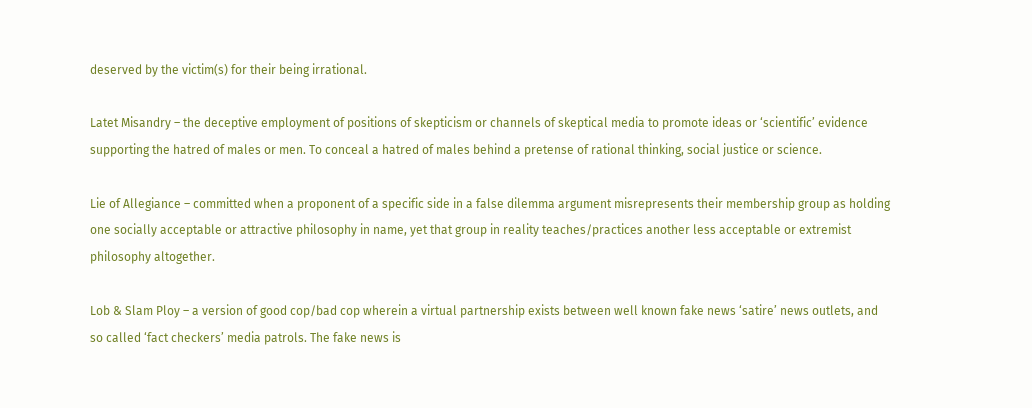deserved by the victim(s) for their being irrational.

Latet Misandry – the deceptive employment of positions of skepticism or channels of skeptical media to promote ideas or ‘scientific’ evidence supporting the hatred of males or men. To conceal a hatred of males behind a pretense of rational thinking, social justice or science.

Lie of Allegiance – committed when a proponent of a specific side in a false dilemma argument misrepresents their membership group as holding one socially acceptable or attractive philosophy in name, yet that group in reality teaches/practices another less acceptable or extremist philosophy altogether.

Lob & Slam Ploy – a version of good cop/bad cop wherein a virtual partnership exists between well known fake news ‘satire’ news outlets, and so called ‘fact checkers’ media patrols. The fake news is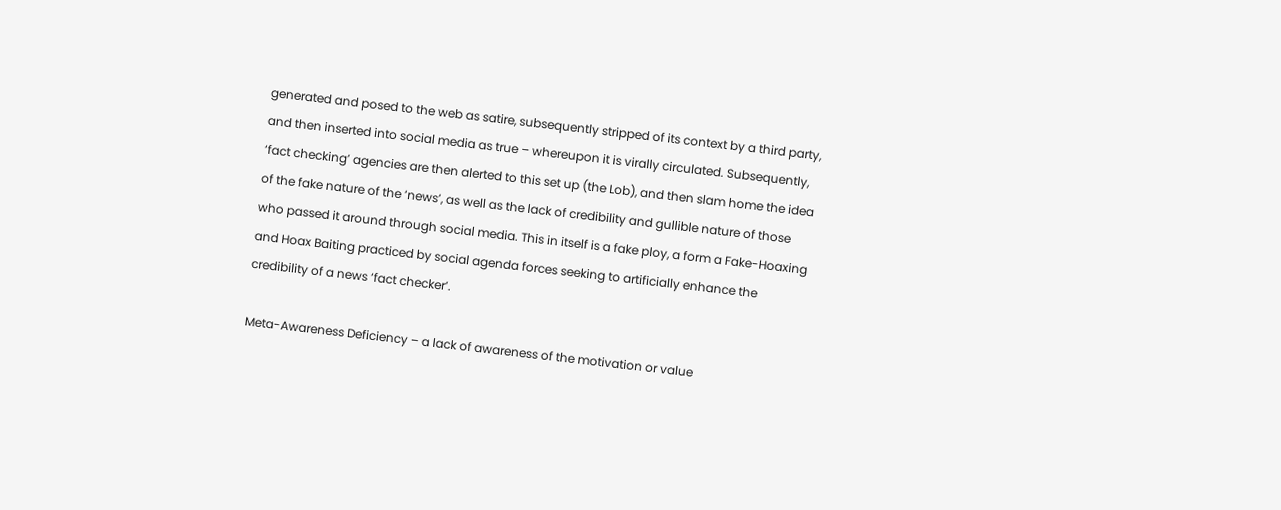generated and posed to the web as satire, subsequently stripped of its context by a third party, and then inserted into social media as true – whereupon it is virally circulated. Subsequently, ‘fact checking’ agencies are then alerted to this set up (the Lob), and then slam home the idea of the fake nature of the ‘news’, as well as the lack of credibility and gullible nature of those who passed it around through social media. This in itself is a fake ploy, a form a Fake-Hoaxing and Hoax Baiting practiced by social agenda forces seeking to artificially enhance the credibility of a news ‘fact checker’.

Meta-Awareness Deficiency – a lack of awareness of the motivation or value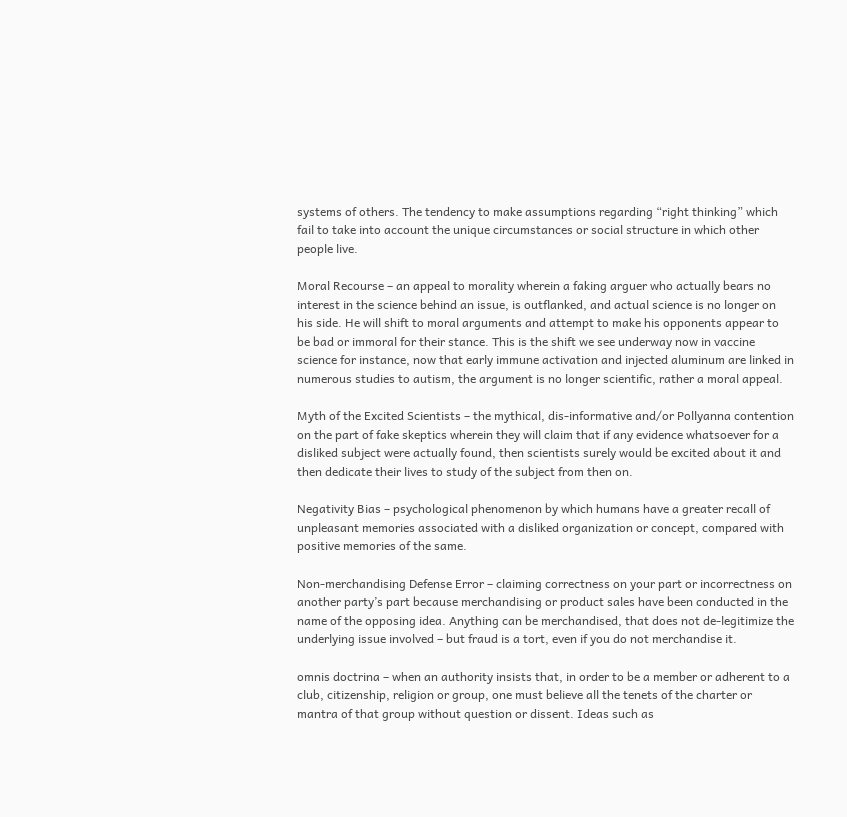systems of others. The tendency to make assumptions regarding “right thinking” which fail to take into account the unique circumstances or social structure in which other people live.

Moral Recourse – an appeal to morality wherein a faking arguer who actually bears no interest in the science behind an issue, is outflanked, and actual science is no longer on his side. He will shift to moral arguments and attempt to make his opponents appear to be bad or immoral for their stance. This is the shift we see underway now in vaccine science for instance, now that early immune activation and injected aluminum are linked in numerous studies to autism, the argument is no longer scientific, rather a moral appeal.

Myth of the Excited Scientists – the mythical, dis-informative and/or Pollyanna contention on the part of fake skeptics wherein they will claim that if any evidence whatsoever for a disliked subject were actually found, then scientists surely would be excited about it and then dedicate their lives to study of the subject from then on.

Negativity Bias – psychological phenomenon by which humans have a greater recall of unpleasant memories associated with a disliked organization or concept, compared with positive memories of the same.

Non-merchandising Defense Error – claiming correctness on your part or incorrectness on another party’s part because merchandising or product sales have been conducted in the name of the opposing idea. Anything can be merchandised, that does not de-legitimize the underlying issue involved – but fraud is a tort, even if you do not merchandise it.

omnis doctrina – when an authority insists that, in order to be a member or adherent to a club, citizenship, religion or group, one must believe all the tenets of the charter or mantra of that group without question or dissent. Ideas such as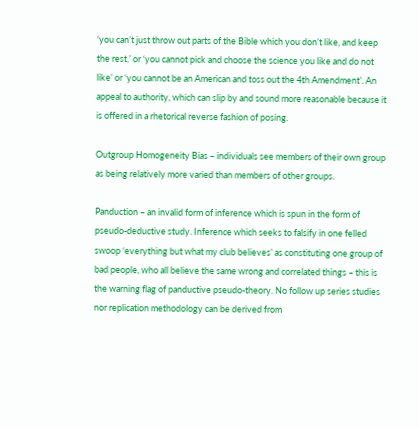‘you can’t just throw out parts of the Bible which you don’t like, and keep the rest,’ or ‘you cannot pick and choose the science you like and do not like’ or ‘you cannot be an American and toss out the 4th Amendment’. An appeal to authority, which can slip by and sound more reasonable because it is offered in a rhetorical reverse fashion of posing.

Outgroup Homogeneity Bias – individuals see members of their own group as being relatively more varied than members of other groups.

Panduction – an invalid form of inference which is spun in the form of pseudo-deductive study. Inference which seeks to falsify in one felled swoop ‘everything but what my club believes’ as constituting one group of bad people, who all believe the same wrong and correlated things – this is the warning flag of panductive pseudo-theory. No follow up series studies nor replication methodology can be derived from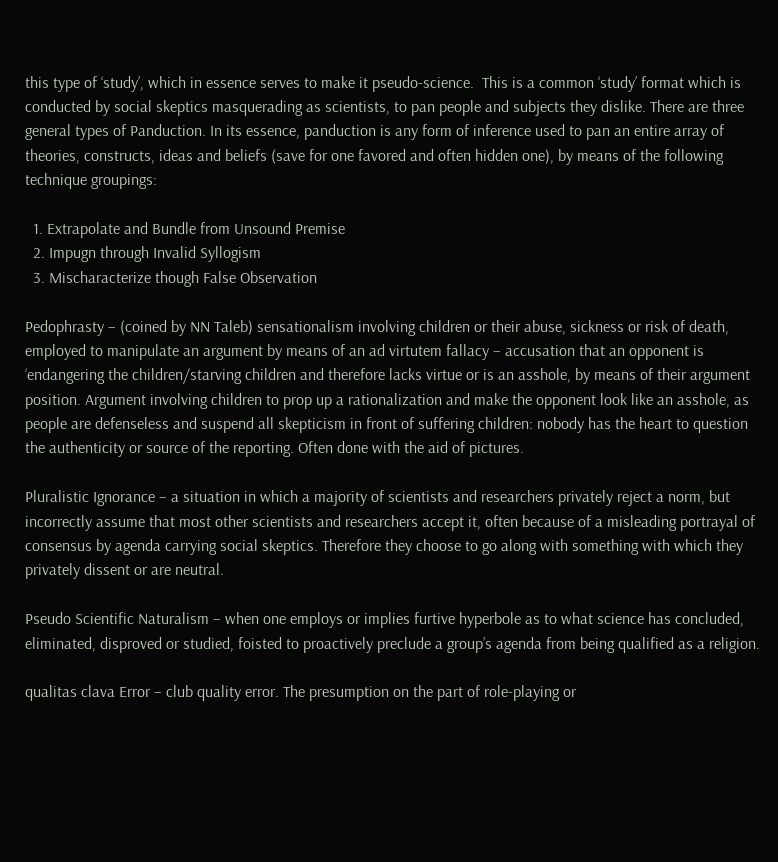this type of ‘study’, which in essence serves to make it pseudo-science.  This is a common ‘study’ format which is conducted by social skeptics masquerading as scientists, to pan people and subjects they dislike. There are three general types of Panduction. In its essence, panduction is any form of inference used to pan an entire array of theories, constructs, ideas and beliefs (save for one favored and often hidden one), by means of the following technique groupings:

  1. Extrapolate and Bundle from Unsound Premise
  2. Impugn through Invalid Syllogism
  3. Mischaracterize though False Observation

Pedophrasty – (coined by NN Taleb) sensationalism involving children or their abuse, sickness or risk of death, employed to manipulate an argument by means of an ad virtutem fallacy – accusation that an opponent is ‘endangering the children/starving children and therefore lacks virtue or is an asshole, by means of their argument position. Argument involving children to prop up a rationalization and make the opponent look like an asshole, as people are defenseless and suspend all skepticism in front of suffering children: nobody has the heart to question the authenticity or source of the reporting. Often done with the aid of pictures.

Pluralistic Ignorance – a situation in which a majority of scientists and researchers privately reject a norm, but incorrectly assume that most other scientists and researchers accept it, often because of a misleading portrayal of consensus by agenda carrying social skeptics. Therefore they choose to go along with something with which they privately dissent or are neutral.

Pseudo Scientific Naturalism – when one employs or implies furtive hyperbole as to what science has concluded, eliminated, disproved or studied, foisted to proactively preclude a group’s agenda from being qualified as a religion.

qualitas clava Error – club quality error. The presumption on the part of role-playing or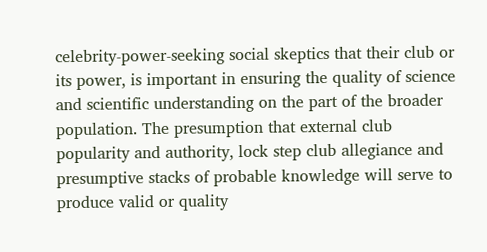celebrity-power-seeking social skeptics that their club or its power, is important in ensuring the quality of science and scientific understanding on the part of the broader population. The presumption that external club popularity and authority, lock step club allegiance and presumptive stacks of probable knowledge will serve to produce valid or quality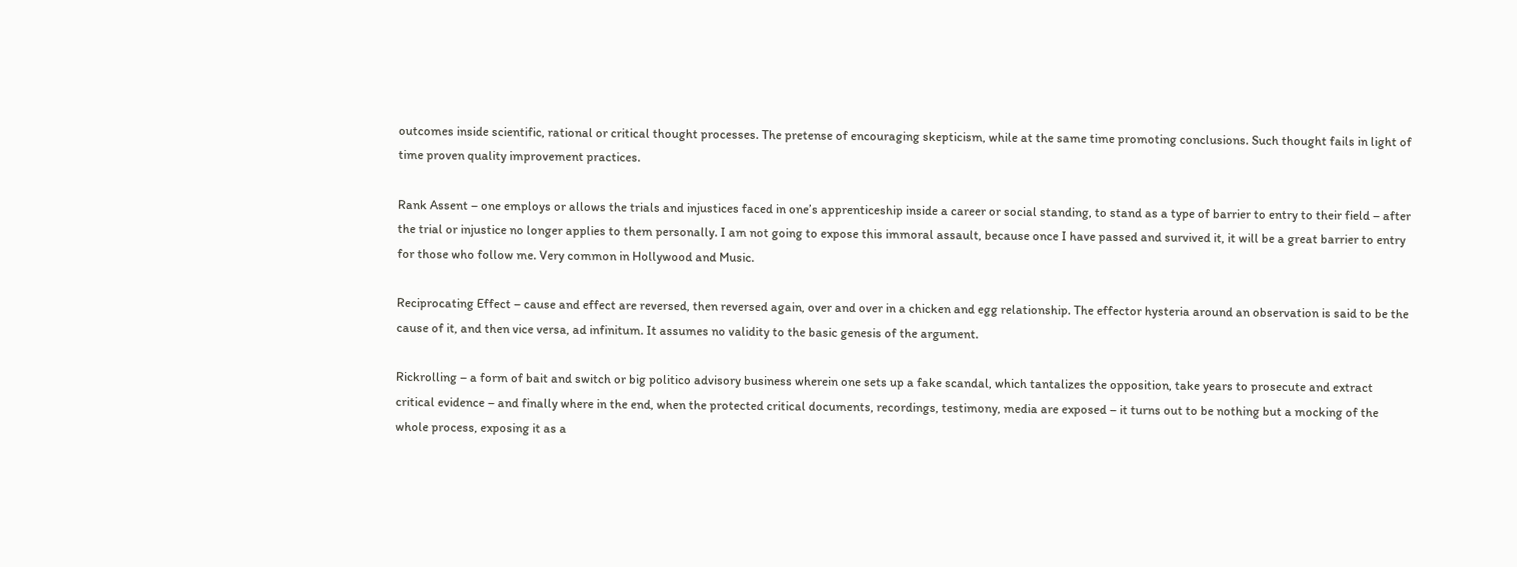outcomes inside scientific, rational or critical thought processes. The pretense of encouraging skepticism, while at the same time promoting conclusions. Such thought fails in light of time proven quality improvement practices.

Rank Assent – one employs or allows the trials and injustices faced in one’s apprenticeship inside a career or social standing, to stand as a type of barrier to entry to their field – after the trial or injustice no longer applies to them personally. I am not going to expose this immoral assault, because once I have passed and survived it, it will be a great barrier to entry for those who follow me. Very common in Hollywood and Music.

Reciprocating Effect – cause and effect are reversed, then reversed again, over and over in a chicken and egg relationship. The effector hysteria around an observation is said to be the cause of it, and then vice versa, ad infinitum. It assumes no validity to the basic genesis of the argument.

Rickrolling – a form of bait and switch or big politico advisory business wherein one sets up a fake scandal, which tantalizes the opposition, take years to prosecute and extract critical evidence – and finally where in the end, when the protected critical documents, recordings, testimony, media are exposed – it turns out to be nothing but a mocking of the whole process, exposing it as a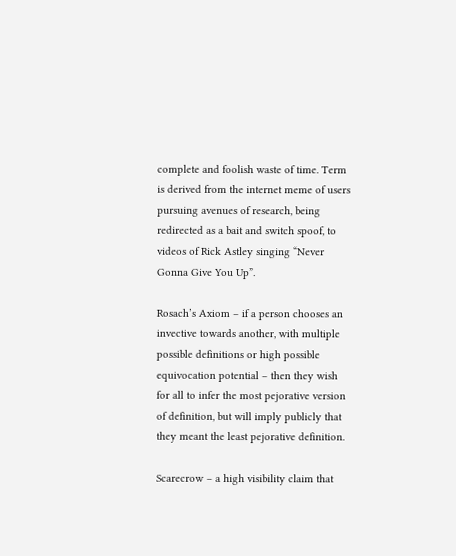complete and foolish waste of time. Term is derived from the internet meme of users pursuing avenues of research, being redirected as a bait and switch spoof, to videos of Rick Astley singing “Never Gonna Give You Up”.

Rosach’s Axiom – if a person chooses an invective towards another, with multiple possible definitions or high possible equivocation potential – then they wish for all to infer the most pejorative version of definition, but will imply publicly that they meant the least pejorative definition.

Scarecrow – a high visibility claim that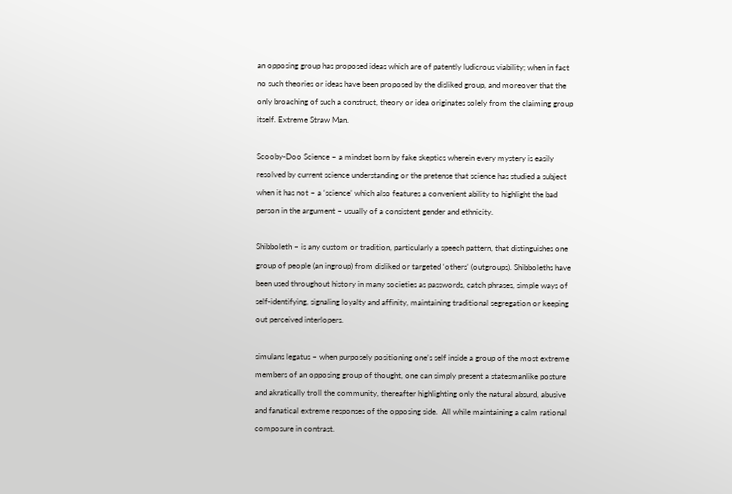an opposing group has proposed ideas which are of patently ludicrous viability; when in fact no such theories or ideas have been proposed by the disliked group, and moreover that the only broaching of such a construct, theory or idea originates solely from the claiming group itself. Extreme Straw Man.

Scooby-Doo Science – a mindset born by fake skeptics wherein every mystery is easily resolved by current science understanding or the pretense that science has studied a subject when it has not – a ‘science’ which also features a convenient ability to highlight the bad person in the argument – usually of a consistent gender and ethnicity.

Shibboleth – is any custom or tradition, particularly a speech pattern, that distinguishes one group of people (an ingroup) from disliked or targeted ‘others’ (outgroups). Shibboleths have been used throughout history in many societies as passwords, catch phrases, simple ways of self-identifying, signaling loyalty and affinity, maintaining traditional segregation or keeping out perceived interlopers.

simulans legatus – when purposely positioning one’s self inside a group of the most extreme members of an opposing group of thought, one can simply present a statesmanlike posture and akratically troll the community, thereafter highlighting only the natural absurd, abusive and fanatical extreme responses of the opposing side.  All while maintaining a calm rational composure in contrast.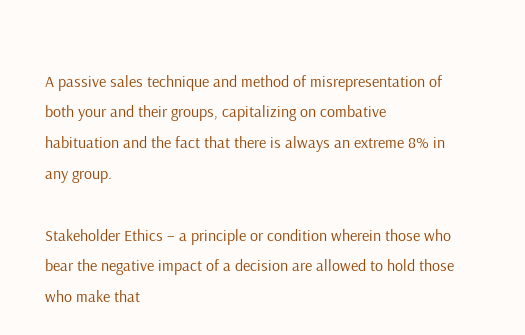A passive sales technique and method of misrepresentation of both your and their groups, capitalizing on combative habituation and the fact that there is always an extreme 8% in any group.

Stakeholder Ethics – a principle or condition wherein those who bear the negative impact of a decision are allowed to hold those who make that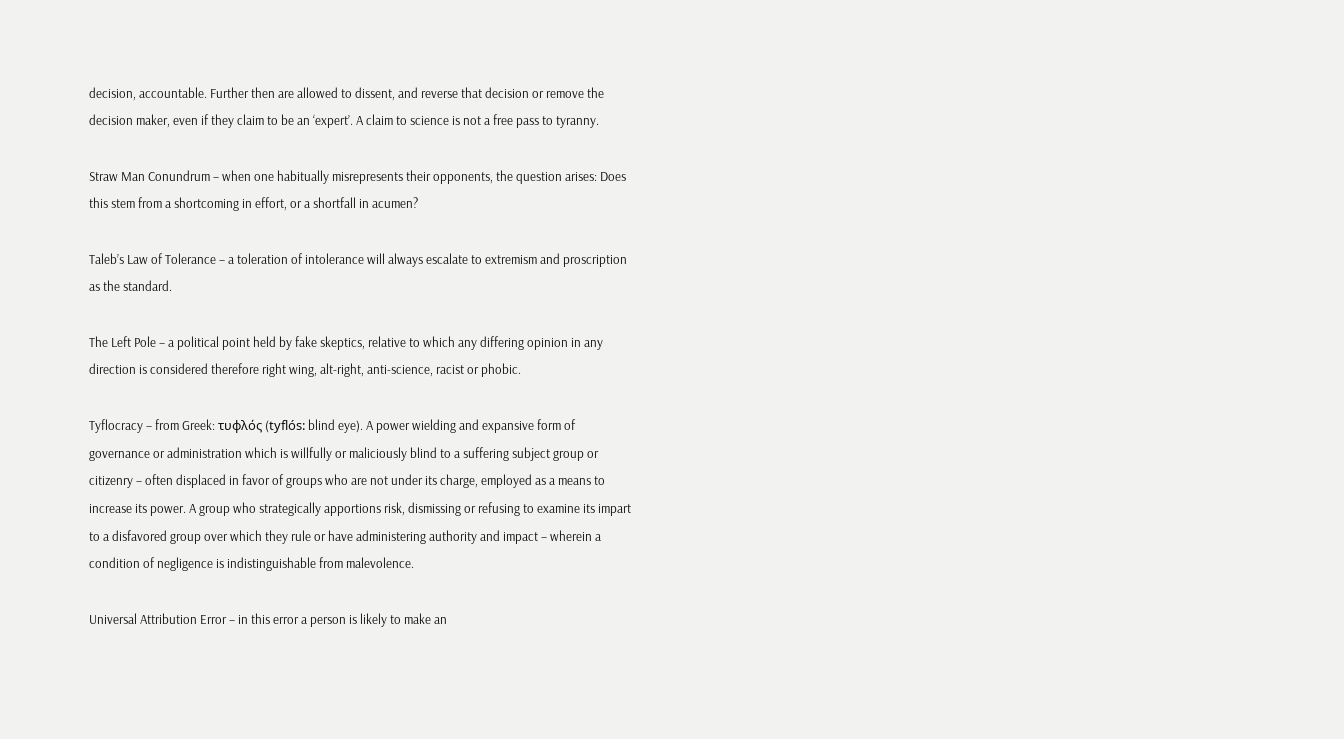decision, accountable. Further then are allowed to dissent, and reverse that decision or remove the decision maker, even if they claim to be an ‘expert’. A claim to science is not a free pass to tyranny.

Straw Man Conundrum – when one habitually misrepresents their opponents, the question arises: Does this stem from a shortcoming in effort, or a shortfall in acumen?

Taleb’s Law of Tolerance – a toleration of intolerance will always escalate to extremism and proscription as the standard.

The Left Pole – a political point held by fake skeptics, relative to which any differing opinion in any direction is considered therefore right wing, alt-right, anti-science, racist or phobic.

Tyflocracy – from Greek: τυφλός (tyflós: blind eye). A power wielding and expansive form of governance or administration which is willfully or maliciously blind to a suffering subject group or citizenry – often displaced in favor of groups who are not under its charge, employed as a means to increase its power. A group who strategically apportions risk, dismissing or refusing to examine its impart to a disfavored group over which they rule or have administering authority and impact – wherein a condition of negligence is indistinguishable from malevolence.

Universal Attribution Error – in this error a person is likely to make an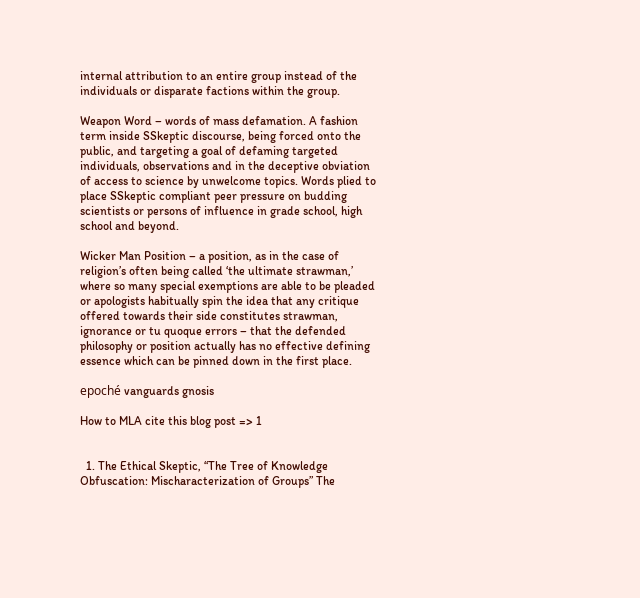internal attribution to an entire group instead of the individuals or disparate factions within the group.

Weapon Word – words of mass defamation. A fashion term inside SSkeptic discourse, being forced onto the public, and targeting a goal of defaming targeted individuals, observations and in the deceptive obviation of access to science by unwelcome topics. Words plied to place SSkeptic compliant peer pressure on budding scientists or persons of influence in grade school, high school and beyond.

Wicker Man Position – a position, as in the case of religion’s often being called ‘the ultimate strawman,’ where so many special exemptions are able to be pleaded or apologists habitually spin the idea that any critique offered towards their side constitutes strawman, ignorance or tu quoque errors – that the defended philosophy or position actually has no effective defining essence which can be pinned down in the first place.

epoché vanguards gnosis

How to MLA cite this blog post => 1


  1. The Ethical Skeptic, “The Tree of Knowledge Obfuscation: Mischaracterization of Groups” The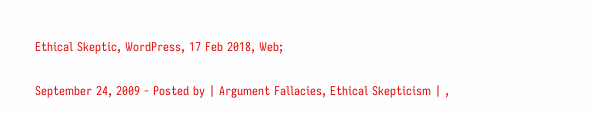Ethical Skeptic, WordPress, 17 Feb 2018, Web;

September 24, 2009 - Posted by | Argument Fallacies, Ethical Skepticism | ,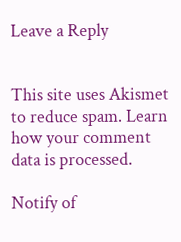Leave a Reply


This site uses Akismet to reduce spam. Learn how your comment data is processed.

Notify of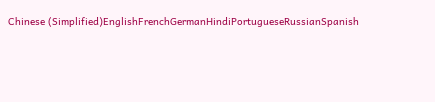Chinese (Simplified)EnglishFrenchGermanHindiPortugueseRussianSpanish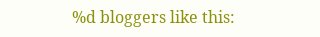%d bloggers like this: